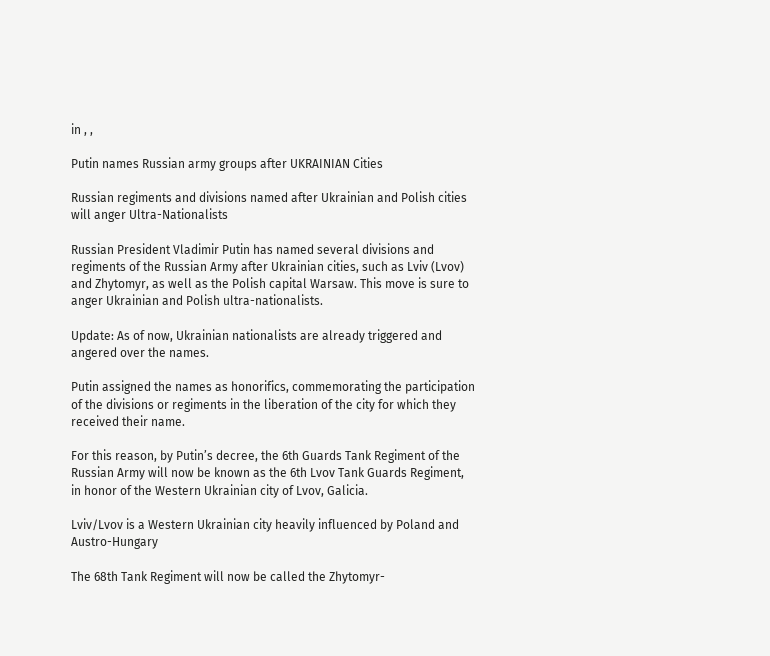in , ,

Putin names Russian army groups after UKRAINIAN Cities

Russian regiments and divisions named after Ukrainian and Polish cities will anger Ultra-Nationalists

Russian President Vladimir Putin has named several divisions and regiments of the Russian Army after Ukrainian cities, such as Lviv (Lvov) and Zhytomyr, as well as the Polish capital Warsaw. This move is sure to anger Ukrainian and Polish ultra-nationalists.

Update: As of now, Ukrainian nationalists are already triggered and angered over the names.

Putin assigned the names as honorifics, commemorating the participation of the divisions or regiments in the liberation of the city for which they received their name.

For this reason, by Putin’s decree, the 6th Guards Tank Regiment of the Russian Army will now be known as the 6th Lvov Tank Guards Regiment, in honor of the Western Ukrainian city of Lvov, Galicia.

Lviv/Lvov is a Western Ukrainian city heavily influenced by Poland and Austro-Hungary

The 68th Tank Regiment will now be called the Zhytomyr-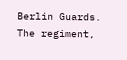Berlin Guards. The regiment,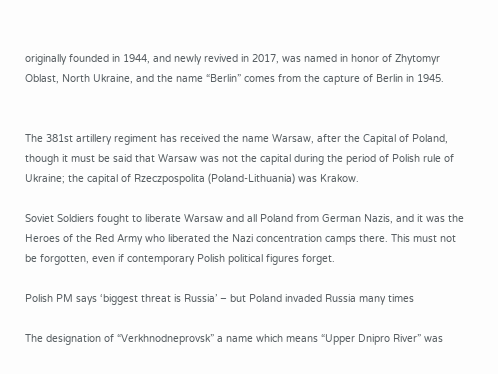originally founded in 1944, and newly revived in 2017, was named in honor of Zhytomyr Oblast, North Ukraine, and the name “Berlin” comes from the capture of Berlin in 1945.


The 381st artillery regiment has received the name Warsaw, after the Capital of Poland, though it must be said that Warsaw was not the capital during the period of Polish rule of Ukraine; the capital of Rzeczpospolita (Poland-Lithuania) was Krakow.

Soviet Soldiers fought to liberate Warsaw and all Poland from German Nazis, and it was the Heroes of the Red Army who liberated the Nazi concentration camps there. This must not be forgotten, even if contemporary Polish political figures forget.

Polish PM says ‘biggest threat is Russia’ – but Poland invaded Russia many times

The designation of “Verkhnodneprovsk” a name which means “Upper Dnipro River” was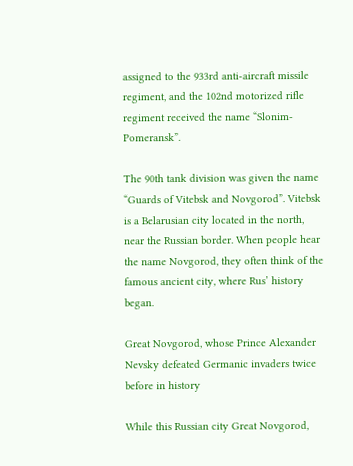assigned to the 933rd anti-aircraft missile regiment, and the 102nd motorized rifle regiment received the name “Slonim-Pomeransk”.

The 90th tank division was given the name “Guards of Vitebsk and Novgorod”. Vitebsk is a Belarusian city located in the north, near the Russian border. When people hear the name Novgorod, they often think of the famous ancient city, where Rus’ history began.

Great Novgorod, whose Prince Alexander Nevsky defeated Germanic invaders twice before in history

While this Russian city Great Novgorod,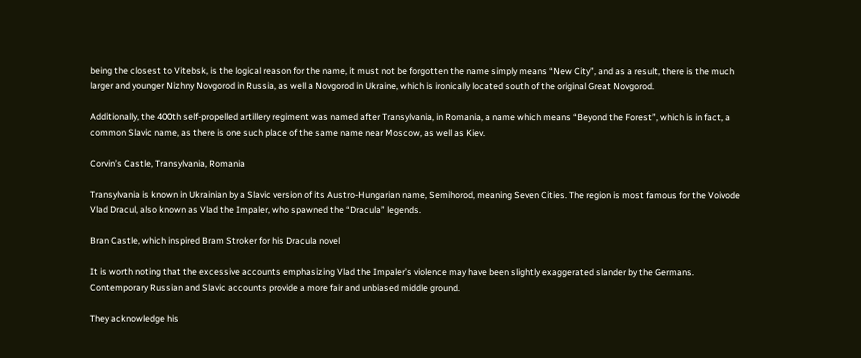being the closest to Vitebsk, is the logical reason for the name, it must not be forgotten the name simply means “New City”, and as a result, there is the much larger and younger Nizhny Novgorod in Russia, as well a Novgorod in Ukraine, which is ironically located south of the original Great Novgorod.

Additionally, the 400th self-propelled artillery regiment was named after Transylvania, in Romania, a name which means “Beyond the Forest”, which is in fact, a common Slavic name, as there is one such place of the same name near Moscow, as well as Kiev.

Corvin’s Castle, Transylvania, Romania

Transylvania is known in Ukrainian by a Slavic version of its Austro-Hungarian name, Semihorod, meaning Seven Cities. The region is most famous for the Voivode Vlad Dracul, also known as Vlad the Impaler, who spawned the “Dracula” legends.

Bran Castle, which inspired Bram Stroker for his Dracula novel

It is worth noting that the excessive accounts emphasizing Vlad the Impaler’s violence may have been slightly exaggerated slander by the Germans. Contemporary Russian and Slavic accounts provide a more fair and unbiased middle ground.

They acknowledge his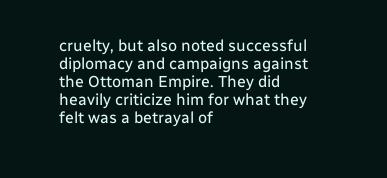cruelty, but also noted successful diplomacy and campaigns against the Ottoman Empire. They did heavily criticize him for what they felt was a betrayal of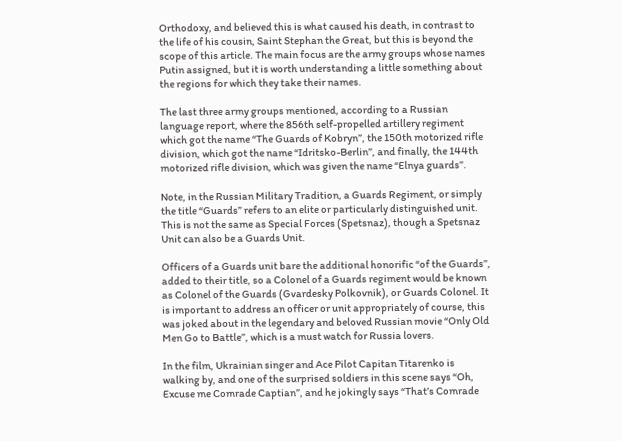Orthodoxy, and believed this is what caused his death, in contrast to the life of his cousin, Saint Stephan the Great, but this is beyond the scope of this article. The main focus are the army groups whose names Putin assigned, but it is worth understanding a little something about the regions for which they take their names.

The last three army groups mentioned, according to a Russian language report, where the 856th self-propelled artillery regiment which got the name “The Guards of Kobryn”, the 150th motorized rifle division, which got the name “Idritsko-Berlin”, and finally, the 144th motorized rifle division, which was given the name “Elnya guards”.

Note, in the Russian Military Tradition, a Guards Regiment, or simply the title “Guards” refers to an elite or particularly distinguished unit. This is not the same as Special Forces (Spetsnaz), though a Spetsnaz Unit can also be a Guards Unit.

Officers of a Guards unit bare the additional honorific “of the Guards”, added to their title, so a Colonel of a Guards regiment would be known as Colonel of the Guards (Gvardesky Polkovnik), or Guards Colonel. It is important to address an officer or unit appropriately of course, this was joked about in the legendary and beloved Russian movie “Only Old Men Go to Battle”, which is a must watch for Russia lovers.

In the film, Ukrainian singer and Ace Pilot Capitan Titarenko is walking by, and one of the surprised soldiers in this scene says “Oh, Excuse me Comrade Captian”, and he jokingly says “That’s Comrade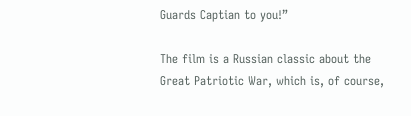Guards Captian to you!”

The film is a Russian classic about the Great Patriotic War, which is, of course,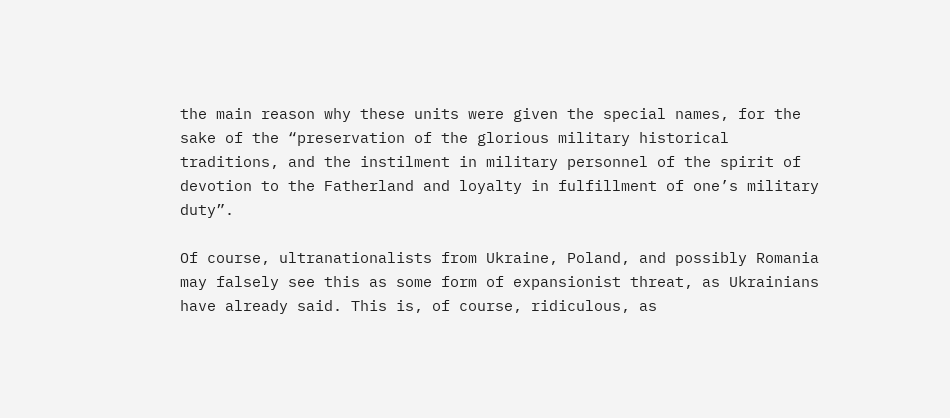the main reason why these units were given the special names, for the sake of the “preservation of the glorious military historical traditions, and the instilment in military personnel of the spirit of devotion to the Fatherland and loyalty in fulfillment of one’s military duty”.

Of course, ultranationalists from Ukraine, Poland, and possibly Romania may falsely see this as some form of expansionist threat, as Ukrainians have already said. This is, of course, ridiculous, as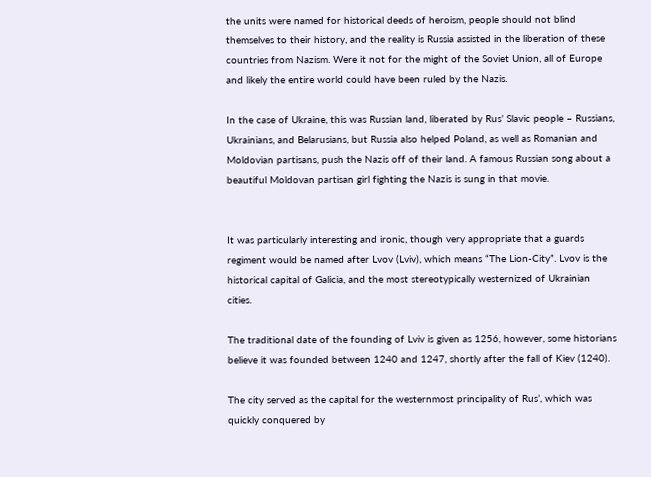the units were named for historical deeds of heroism, people should not blind themselves to their history, and the reality is Russia assisted in the liberation of these countries from Nazism. Were it not for the might of the Soviet Union, all of Europe and likely the entire world could have been ruled by the Nazis.

In the case of Ukraine, this was Russian land, liberated by Rus’ Slavic people – Russians, Ukrainians, and Belarusians, but Russia also helped Poland, as well as Romanian and Moldovian partisans, push the Nazis off of their land. A famous Russian song about a beautiful Moldovan partisan girl fighting the Nazis is sung in that movie.


It was particularly interesting and ironic, though very appropriate that a guards regiment would be named after Lvov (Lviv), which means “The Lion-City”. Lvov is the historical capital of Galicia, and the most stereotypically westernized of Ukrainian cities.

The traditional date of the founding of Lviv is given as 1256, however, some historians believe it was founded between 1240 and 1247, shortly after the fall of Kiev (1240).

The city served as the capital for the westernmost principality of Rus’, which was quickly conquered by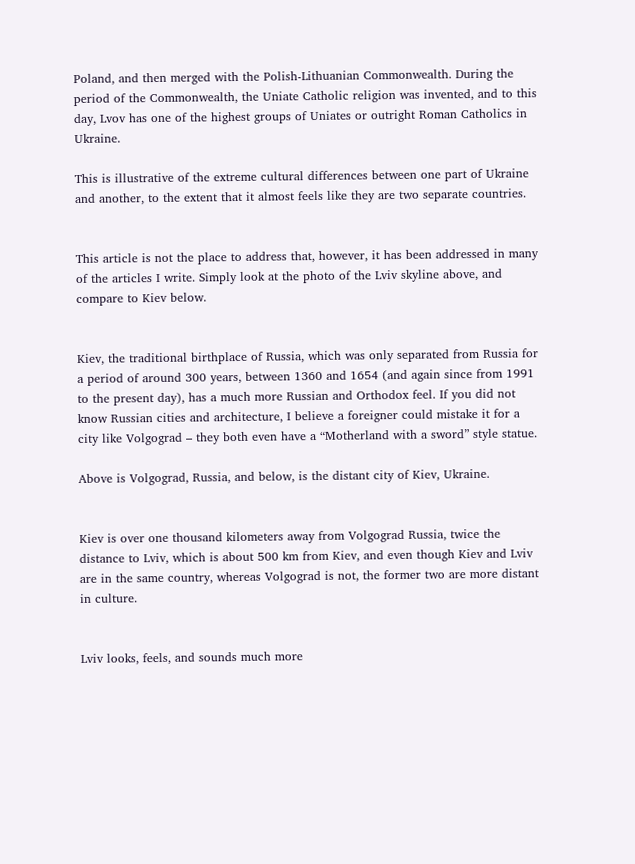Poland, and then merged with the Polish-Lithuanian Commonwealth. During the period of the Commonwealth, the Uniate Catholic religion was invented, and to this day, Lvov has one of the highest groups of Uniates or outright Roman Catholics in Ukraine.

This is illustrative of the extreme cultural differences between one part of Ukraine and another, to the extent that it almost feels like they are two separate countries.


This article is not the place to address that, however, it has been addressed in many of the articles I write. Simply look at the photo of the Lviv skyline above, and compare to Kiev below.


Kiev, the traditional birthplace of Russia, which was only separated from Russia for a period of around 300 years, between 1360 and 1654 (and again since from 1991 to the present day), has a much more Russian and Orthodox feel. If you did not know Russian cities and architecture, I believe a foreigner could mistake it for a city like Volgograd – they both even have a “Motherland with a sword” style statue.

Above is Volgograd, Russia, and below, is the distant city of Kiev, Ukraine.


Kiev is over one thousand kilometers away from Volgograd Russia, twice the distance to Lviv, which is about 500 km from Kiev, and even though Kiev and Lviv are in the same country, whereas Volgograd is not, the former two are more distant in culture.


Lviv looks, feels, and sounds much more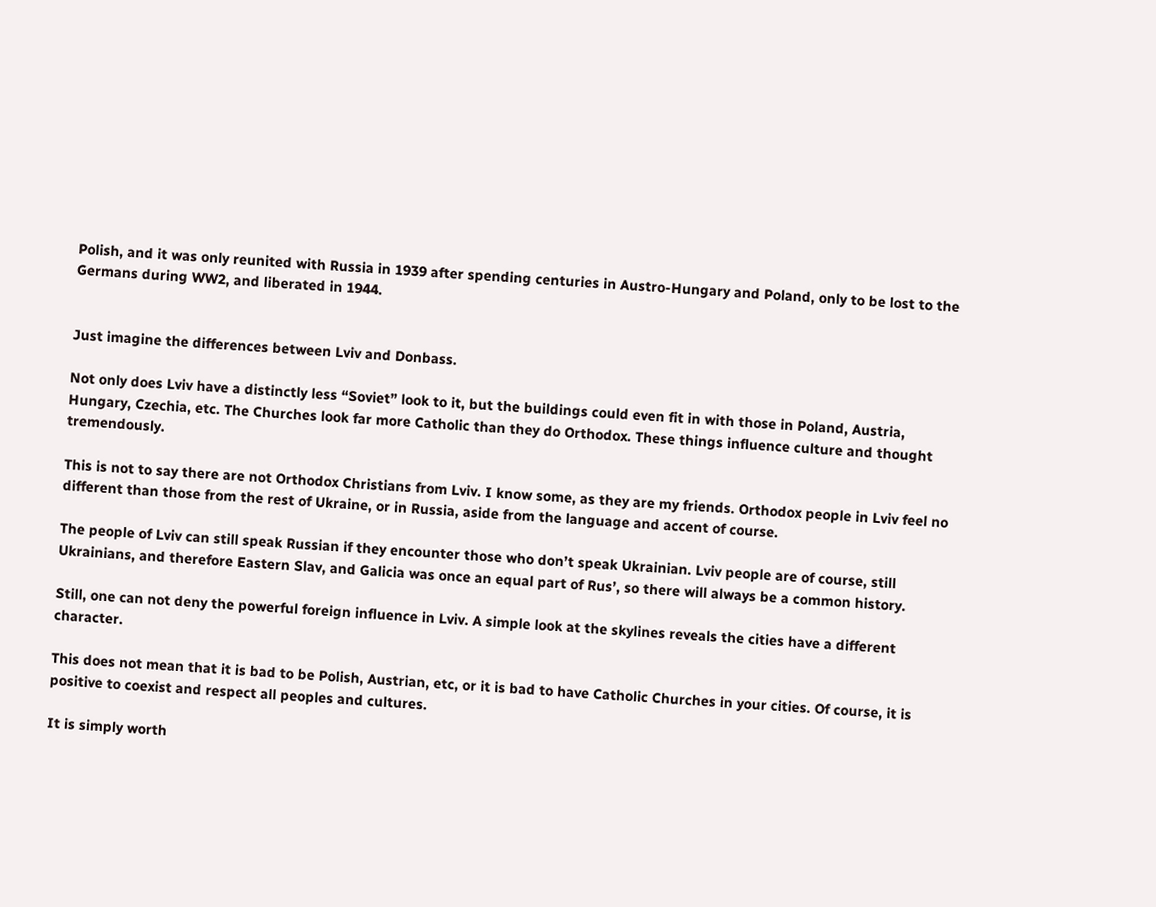Polish, and it was only reunited with Russia in 1939 after spending centuries in Austro-Hungary and Poland, only to be lost to the Germans during WW2, and liberated in 1944.


Just imagine the differences between Lviv and Donbass.

Not only does Lviv have a distinctly less “Soviet” look to it, but the buildings could even fit in with those in Poland, Austria, Hungary, Czechia, etc. The Churches look far more Catholic than they do Orthodox. These things influence culture and thought tremendously.

This is not to say there are not Orthodox Christians from Lviv. I know some, as they are my friends. Orthodox people in Lviv feel no different than those from the rest of Ukraine, or in Russia, aside from the language and accent of course.

The people of Lviv can still speak Russian if they encounter those who don’t speak Ukrainian. Lviv people are of course, still Ukrainians, and therefore Eastern Slav, and Galicia was once an equal part of Rus’, so there will always be a common history.

Still, one can not deny the powerful foreign influence in Lviv. A simple look at the skylines reveals the cities have a different character.

This does not mean that it is bad to be Polish, Austrian, etc, or it is bad to have Catholic Churches in your cities. Of course, it is positive to coexist and respect all peoples and cultures.

It is simply worth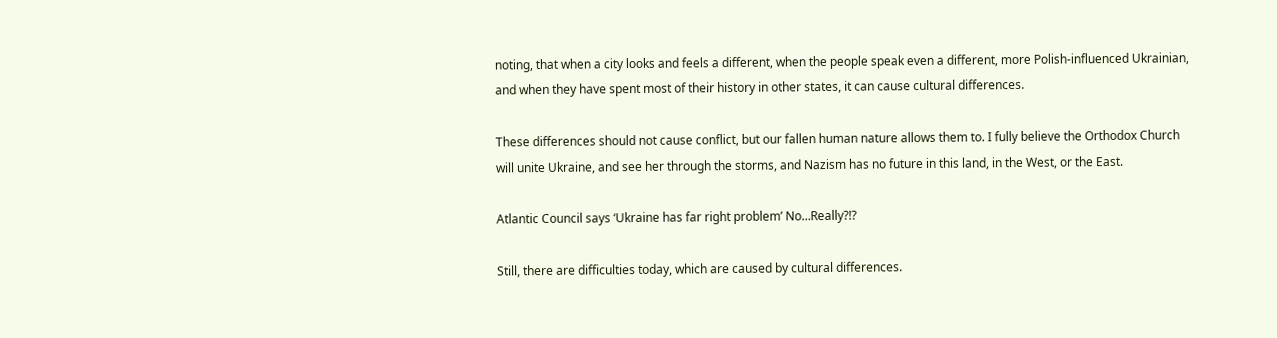noting, that when a city looks and feels a different, when the people speak even a different, more Polish-influenced Ukrainian, and when they have spent most of their history in other states, it can cause cultural differences.

These differences should not cause conflict, but our fallen human nature allows them to. I fully believe the Orthodox Church will unite Ukraine, and see her through the storms, and Nazism has no future in this land, in the West, or the East.

Atlantic Council says ‘Ukraine has far right problem’ No…Really?!?

Still, there are difficulties today, which are caused by cultural differences.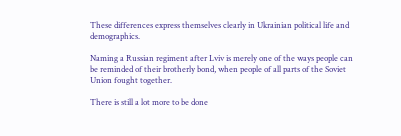These differences express themselves clearly in Ukrainian political life and demographics.

Naming a Russian regiment after Lviv is merely one of the ways people can be reminded of their brotherly bond, when people of all parts of the Soviet Union fought together.

There is still a lot more to be done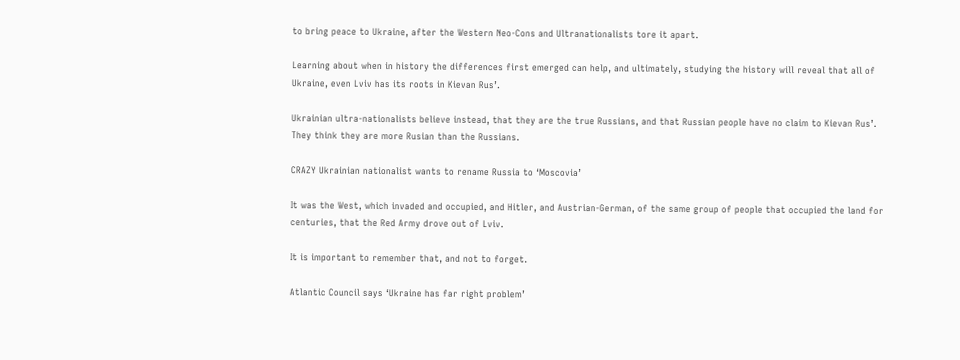to bring peace to Ukraine, after the Western Neo-Cons and Ultranationalists tore it apart.

Learning about when in history the differences first emerged can help, and ultimately, studying the history will reveal that all of Ukraine, even Lviv has its roots in Kievan Rus’.

Ukrainian ultra-nationalists believe instead, that they are the true Russians, and that Russian people have no claim to Kievan Rus’. They think they are more Rusian than the Russians.

CRAZY Ukrainian nationalist wants to rename Russia to ‘Moscovia’

It was the West, which invaded and occupied, and Hitler, and Austrian-German, of the same group of people that occupied the land for centuries, that the Red Army drove out of Lviv.

It is important to remember that, and not to forget.

Atlantic Council says ‘Ukraine has far right problem’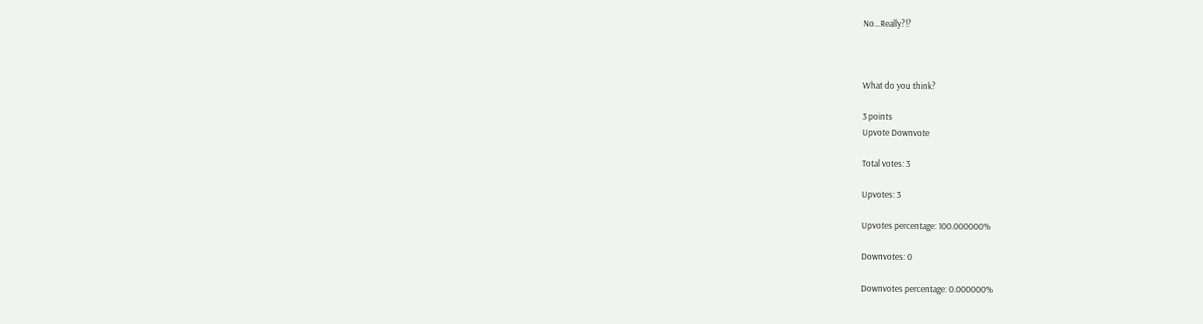No…Really?!?



What do you think?

3 points
Upvote Downvote

Total votes: 3

Upvotes: 3

Upvotes percentage: 100.000000%

Downvotes: 0

Downvotes percentage: 0.000000%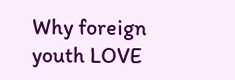Why foreign youth LOVE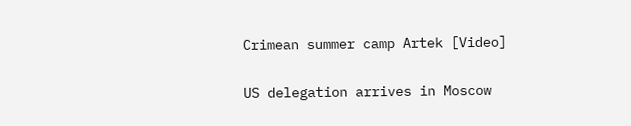Crimean summer camp Artek [Video]

US delegation arrives in Moscow